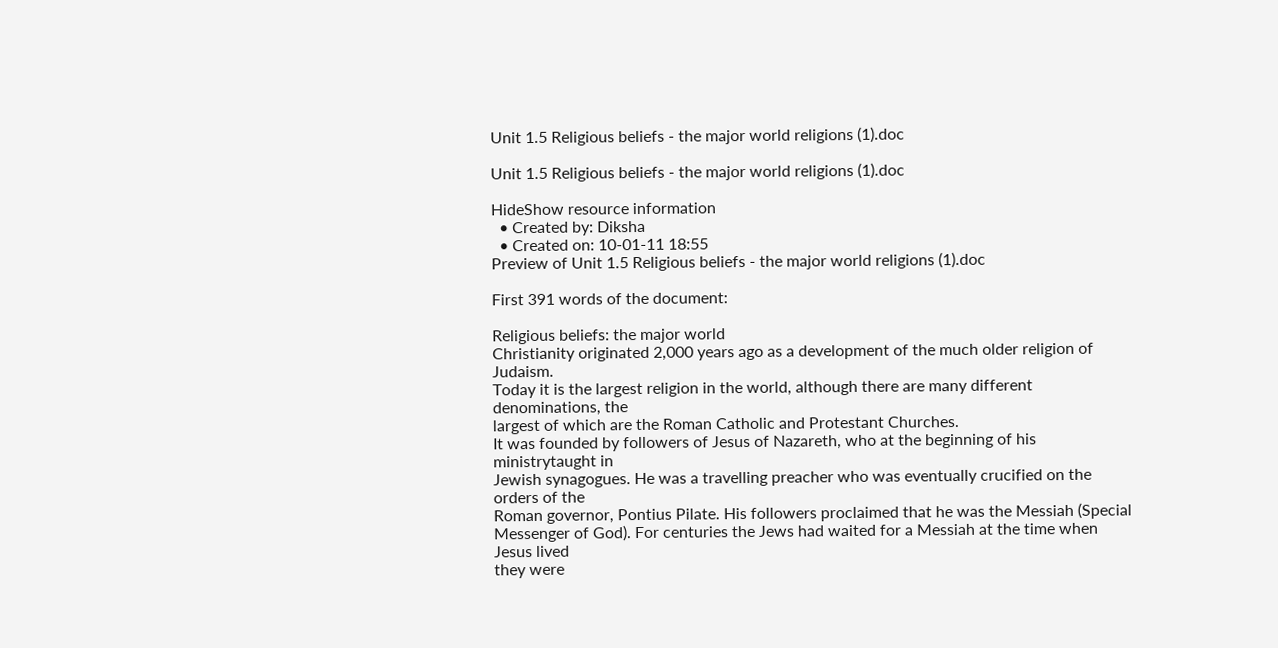Unit 1.5 Religious beliefs - the major world religions (1).doc

Unit 1.5 Religious beliefs - the major world religions (1).doc

HideShow resource information
  • Created by: Diksha
  • Created on: 10-01-11 18:55
Preview of Unit 1.5 Religious beliefs - the major world religions (1).doc

First 391 words of the document:

Religious beliefs: the major world
Christianity originated 2,000 years ago as a development of the much older religion of Judaism.
Today it is the largest religion in the world, although there are many different denominations, the
largest of which are the Roman Catholic and Protestant Churches.
It was founded by followers of Jesus of Nazareth, who at the beginning of his ministrytaught in
Jewish synagogues. He was a travelling preacher who was eventually crucified on the orders of the
Roman governor, Pontius Pilate. His followers proclaimed that he was the Messiah (Special
Messenger of God). For centuries the Jews had waited for a Messiah at the time when Jesus lived
they were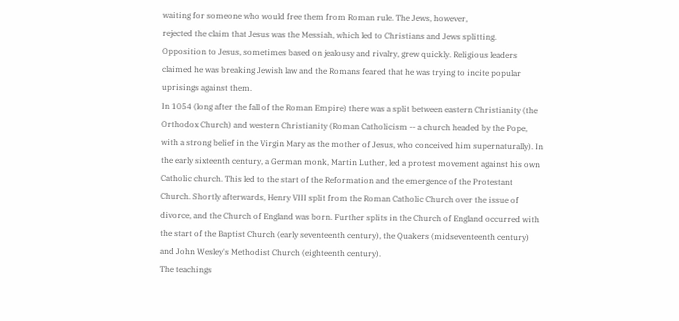waiting for someone who would free them from Roman rule. The Jews, however,
rejected the claim that Jesus was the Messiah, which led to Christians and Jews splitting.
Opposition to Jesus, sometimes based on jealousy and rivalry, grew quickly. Religious leaders
claimed he was breaking Jewish law and the Romans feared that he was trying to incite popular
uprisings against them.
In 1054 (long after the fall of the Roman Empire) there was a split between eastern Christianity (the
Orthodox Church) and western Christianity (Roman Catholicism -- a church headed by the Pope,
with a strong belief in the Virgin Mary as the mother of Jesus, who conceived him supernaturally). In
the early sixteenth century, a German monk, Martin Luther, led a protest movement against his own
Catholic church. This led to the start of the Reformation and the emergence of the Protestant
Church. Shortly afterwards, Henry VIII split from the Roman Catholic Church over the issue of
divorce, and the Church of England was born. Further splits in the Church of England occurred with
the start of the Baptist Church (early seventeenth century), the Quakers (midseventeenth century)
and John Wesley's Methodist Church (eighteenth century).
The teachings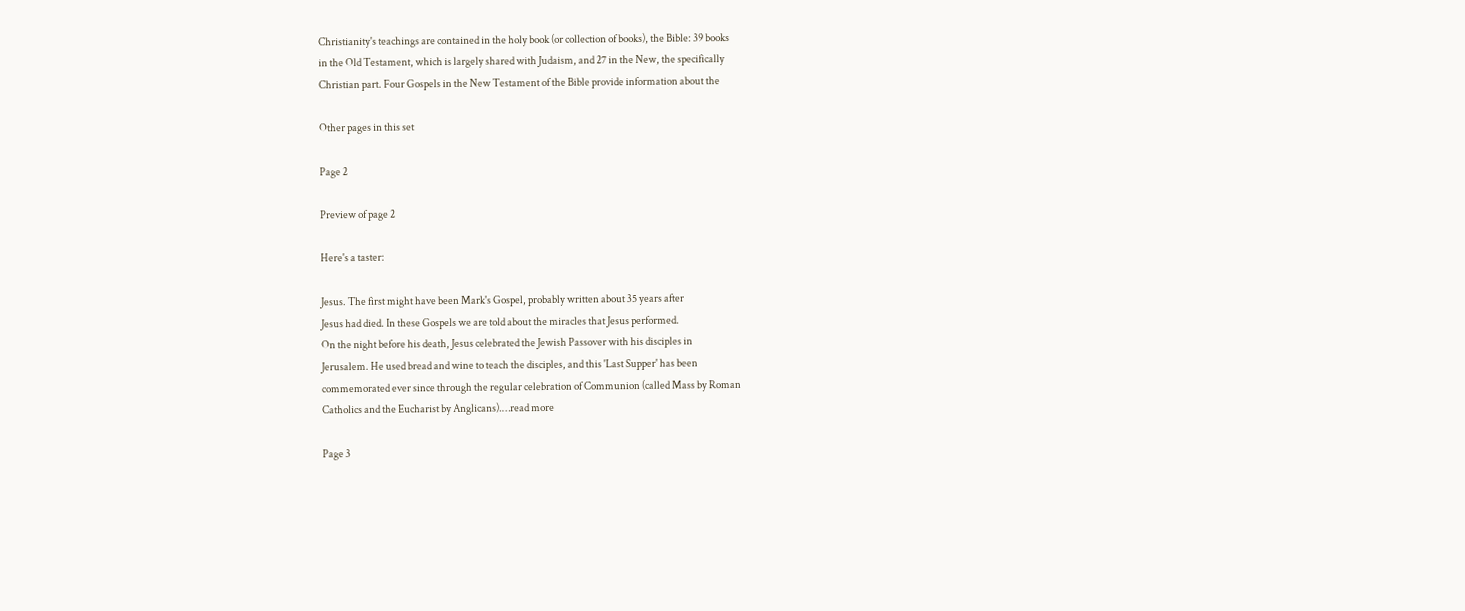Christianity's teachings are contained in the holy book (or collection of books), the Bible: 39 books
in the Old Testament, which is largely shared with Judaism, and 27 in the New, the specifically
Christian part. Four Gospels in the New Testament of the Bible provide information about the

Other pages in this set

Page 2

Preview of page 2

Here's a taster:

Jesus. The first might have been Mark's Gospel, probably written about 35 years after
Jesus had died. In these Gospels we are told about the miracles that Jesus performed.
On the night before his death, Jesus celebrated the Jewish Passover with his disciples in
Jerusalem. He used bread and wine to teach the disciples, and this 'Last Supper' has been
commemorated ever since through the regular celebration of Communion (called Mass by Roman
Catholics and the Eucharist by Anglicans).…read more

Page 3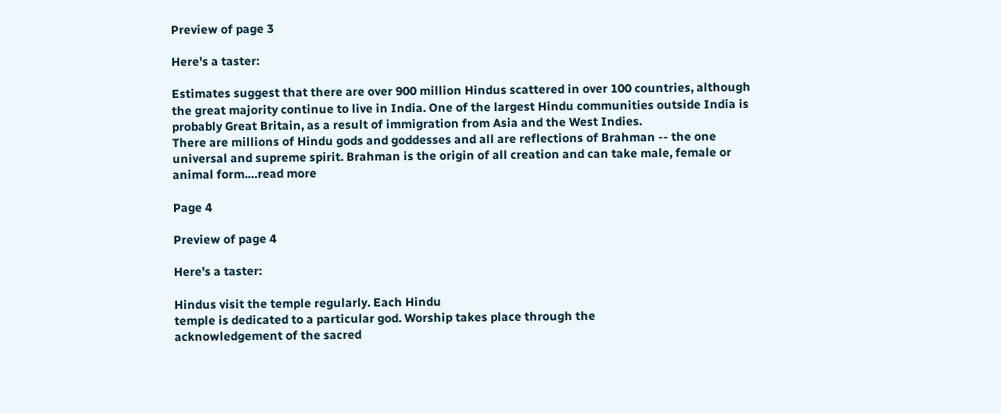Preview of page 3

Here's a taster:

Estimates suggest that there are over 900 million Hindus scattered in over 100 countries, although
the great majority continue to live in India. One of the largest Hindu communities outside India is
probably Great Britain, as a result of immigration from Asia and the West Indies.
There are millions of Hindu gods and goddesses and all are reflections of Brahman -- the one
universal and supreme spirit. Brahman is the origin of all creation and can take male, female or
animal form.…read more

Page 4

Preview of page 4

Here's a taster:

Hindus visit the temple regularly. Each Hindu
temple is dedicated to a particular god. Worship takes place through the
acknowledgement of the sacred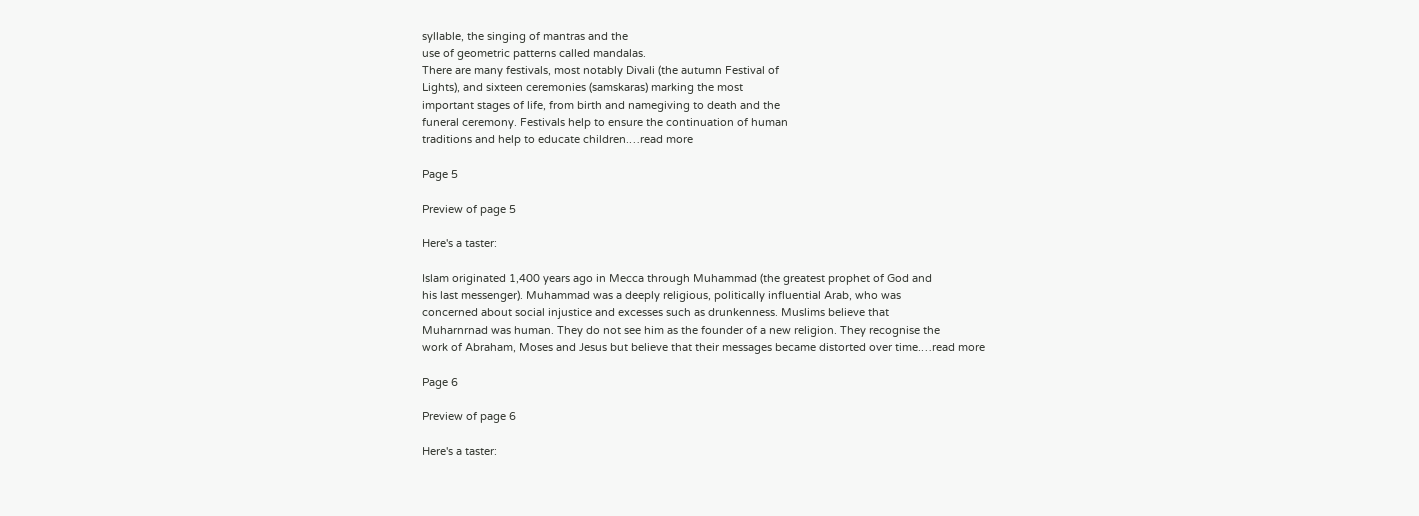syllable, the singing of mantras and the
use of geometric patterns called mandalas.
There are many festivals, most notably Divali (the autumn Festival of
Lights), and sixteen ceremonies (samskaras) marking the most
important stages of life, from birth and namegiving to death and the
funeral ceremony. Festivals help to ensure the continuation of human
traditions and help to educate children.…read more

Page 5

Preview of page 5

Here's a taster:

Islam originated 1,400 years ago in Mecca through Muhammad (the greatest prophet of God and
his last messenger). Muhammad was a deeply religious, politically influential Arab, who was
concerned about social injustice and excesses such as drunkenness. Muslims believe that
Muharnrnad was human. They do not see him as the founder of a new religion. They recognise the
work of Abraham, Moses and Jesus but believe that their messages became distorted over time.…read more

Page 6

Preview of page 6

Here's a taster: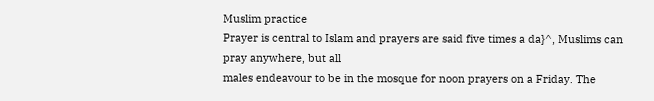Muslim practice
Prayer is central to Islam and prayers are said five times a da}^, Muslims can pray anywhere, but all
males endeavour to be in the mosque for noon prayers on a Friday. The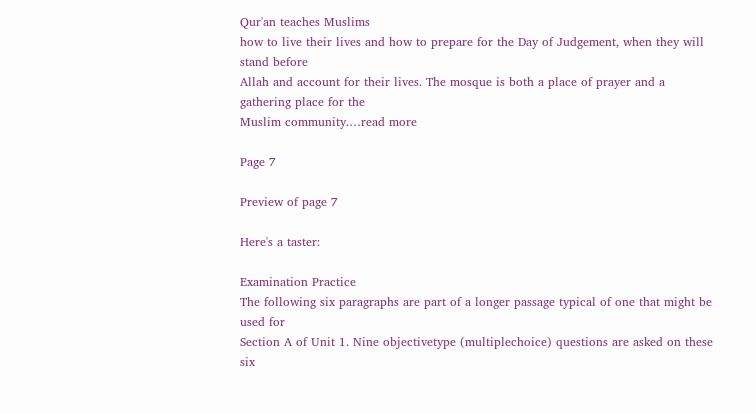Qur'an teaches Muslims
how to live their lives and how to prepare for the Day of Judgement, when they will stand before
Allah and account for their lives. The mosque is both a place of prayer and a gathering place for the
Muslim community.…read more

Page 7

Preview of page 7

Here's a taster:

Examination Practice
The following six paragraphs are part of a longer passage typical of one that might be used for
Section A of Unit 1. Nine objectivetype (multiplechoice) questions are asked on these six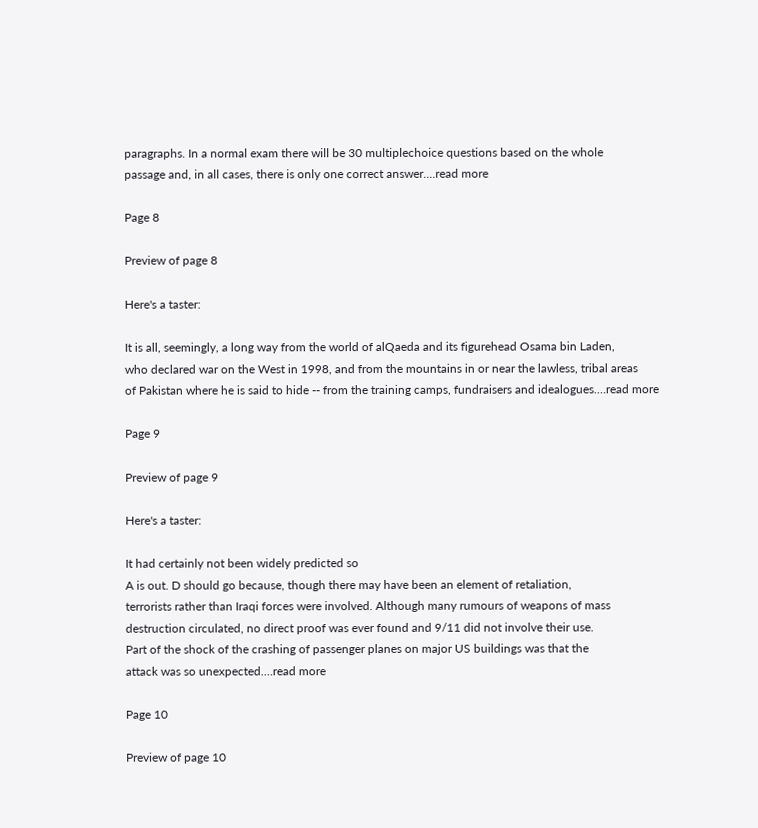paragraphs. In a normal exam there will be 30 multiplechoice questions based on the whole
passage and, in all cases, there is only one correct answer.…read more

Page 8

Preview of page 8

Here's a taster:

It is all, seemingly, a long way from the world of alQaeda and its figurehead Osama bin Laden,
who declared war on the West in 1998, and from the mountains in or near the lawless, tribal areas
of Pakistan where he is said to hide -- from the training camps, fundraisers and idealogues.…read more

Page 9

Preview of page 9

Here's a taster:

It had certainly not been widely predicted so
A is out. D should go because, though there may have been an element of retaliation,
terrorists rather than Iraqi forces were involved. Although many rumours of weapons of mass
destruction circulated, no direct proof was ever found and 9/11 did not involve their use.
Part of the shock of the crashing of passenger planes on major US buildings was that the
attack was so unexpected.…read more

Page 10

Preview of page 10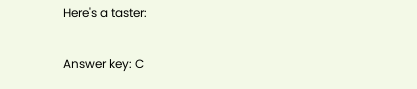Here's a taster:

Answer key: C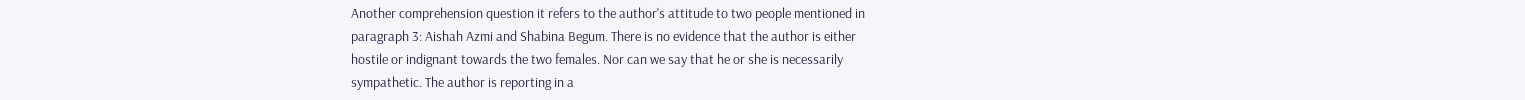Another comprehension question it refers to the author's attitude to two people mentioned in
paragraph 3: Aishah Azmi and Shabina Begum. There is no evidence that the author is either
hostile or indignant towards the two females. Nor can we say that he or she is necessarily
sympathetic. The author is reporting in a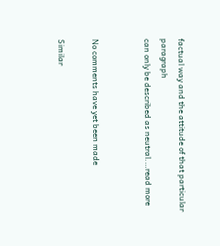factual way and the attitude of that particular paragraph
can only be described as neutral.…read more


No comments have yet been made

Similar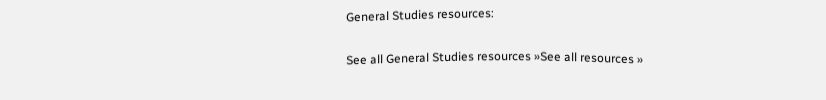General Studies resources:

See all General Studies resources »See all resources »